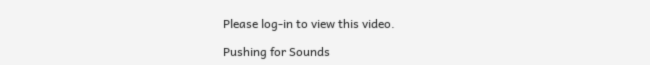Please log-in to view this video.

Pushing for Sounds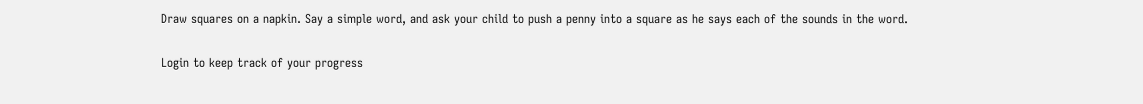Draw squares on a napkin. Say a simple word, and ask your child to push a penny into a square as he says each of the sounds in the word.

Login to keep track of your progress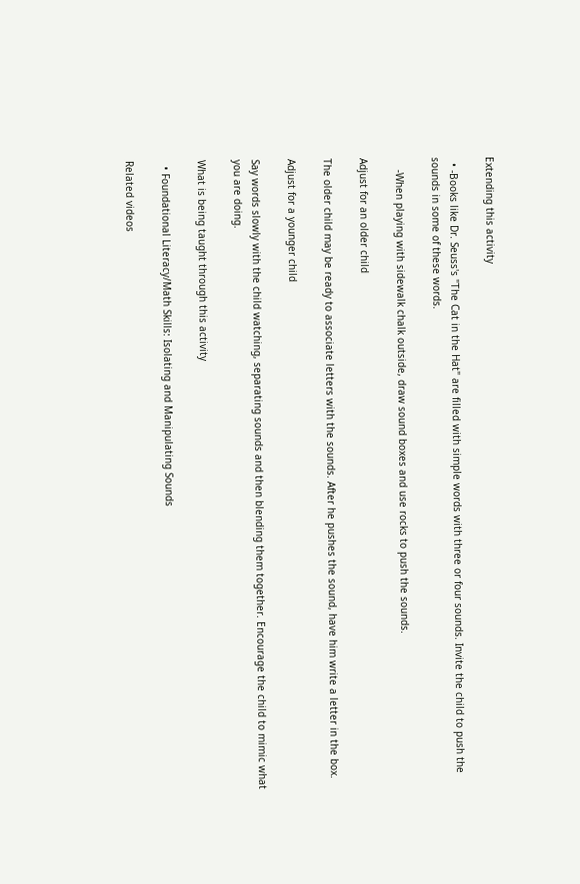Extending this activity

  • -Books like Dr. Seuss's "The Cat in the Hat" are filled with simple words with three or four sounds. Invite the child to push the sounds in some of these words.

    -When playing with sidewalk chalk outside, draw sound boxes and use rocks to push the sounds.

Adjust for an older child

The older child may be ready to associate letters with the sounds. After he pushes the sound, have him write a letter in the box.

Adjust for a younger child

Say words slowly with the child watching, separating sounds and then blending them together. Encourage the child to mimic what you are doing.

What is being taught through this activity

  • Foundational Literacy/Math Skills: Isolating and Manipulating Sounds

Related videos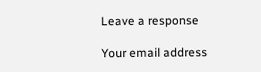Leave a response

Your email address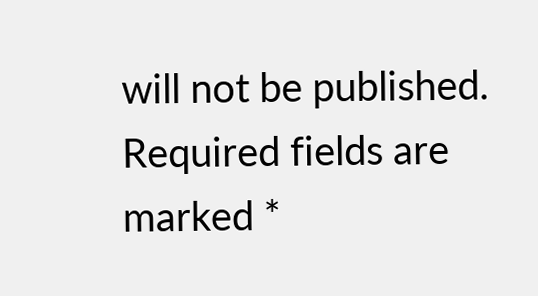will not be published. Required fields are marked *